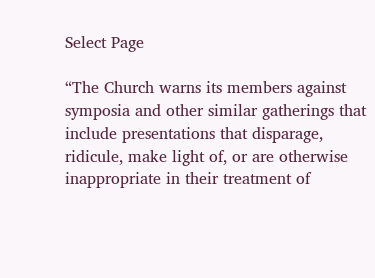Select Page

“The Church warns its members against symposia and other similar gatherings that include presentations that disparage, ridicule, make light of, or are otherwise inappropriate in their treatment of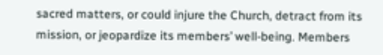sacred matters, or could injure the Church, detract from its mission, or jeopardize its members’ well-being. Members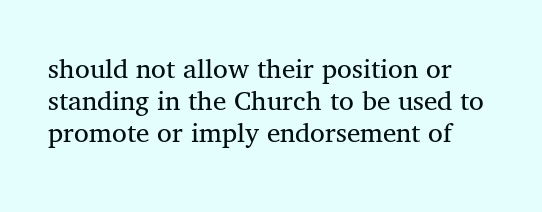should not allow their position or standing in the Church to be used to promote or imply endorsement of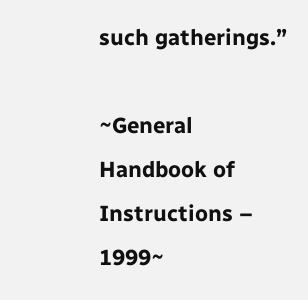such gatherings.”

~General Handbook of Instructions – 1999~